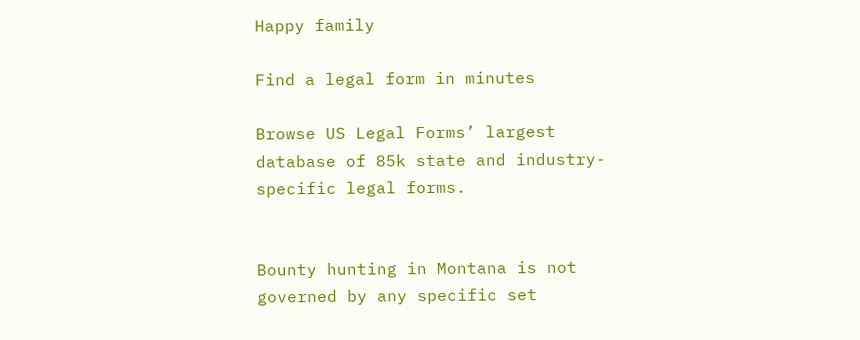Happy family

Find a legal form in minutes

Browse US Legal Forms’ largest database of 85k state and industry-specific legal forms.


Bounty hunting in Montana is not governed by any specific set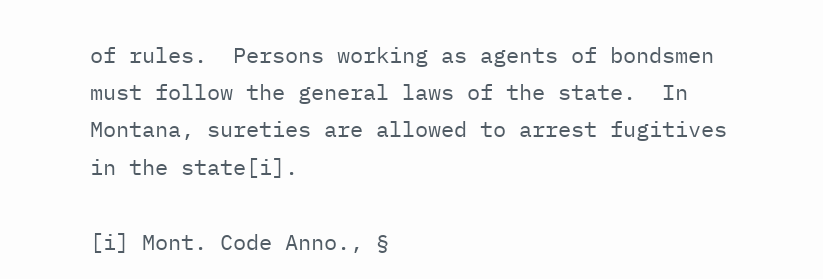of rules.  Persons working as agents of bondsmen must follow the general laws of the state.  In Montana, sureties are allowed to arrest fugitives in the state[i].

[i] Mont. Code Anno., §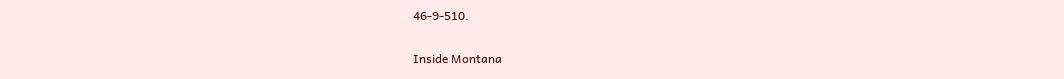46-9-510.

Inside Montana